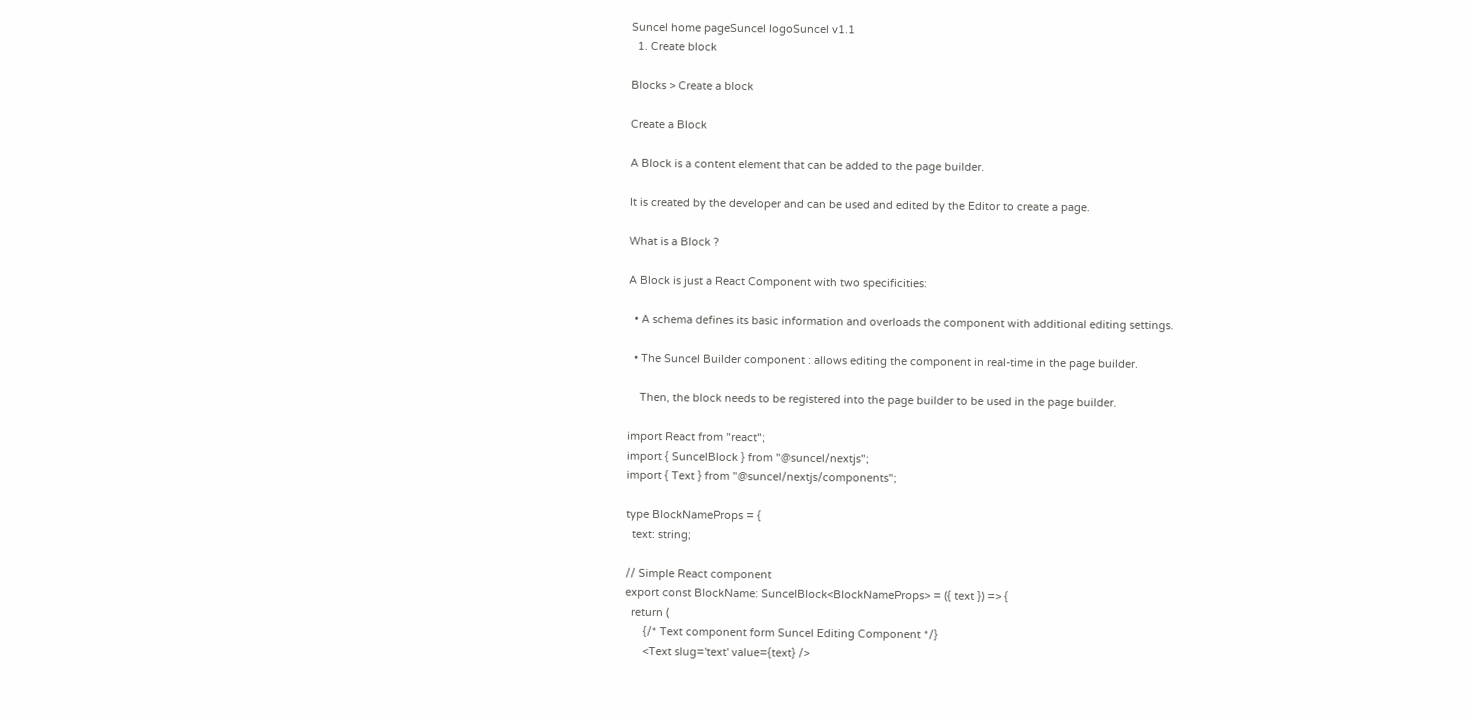Suncel home pageSuncel logoSuncel v1.1
  1. Create block

Blocks > Create a block

Create a Block

A Block is a content element that can be added to the page builder.

It is created by the developer and can be used and edited by the Editor to create a page.

What is a Block ?

A Block is just a React Component with two specificities:

  • A schema defines its basic information and overloads the component with additional editing settings.

  • The Suncel Builder component : allows editing the component in real-time in the page builder.

    Then, the block needs to be registered into the page builder to be used in the page builder.

import React from "react";
import { SuncelBlock } from "@suncel/nextjs";
import { Text } from "@suncel/nextjs/components";

type BlockNameProps = {
  text: string;

// Simple React component
export const BlockName: SuncelBlock<BlockNameProps> = ({ text }) => {
  return (
      {/* Text component form Suncel Editing Component */}
      <Text slug='text' value={text} />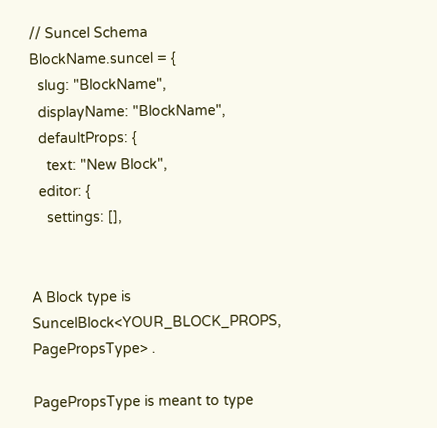// Suncel Schema
BlockName.suncel = {
  slug: "BlockName",
  displayName: "BlockName",
  defaultProps: {
    text: "New Block",
  editor: {
    settings: [],


A Block type is SuncelBlock<YOUR_BLOCK_PROPS, PagePropsType> .

PagePropsType is meant to type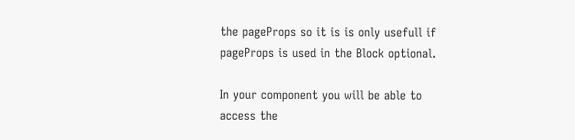the pageProps so it is is only usefull if pageProps is used in the Block optional.

In your component you will be able to access the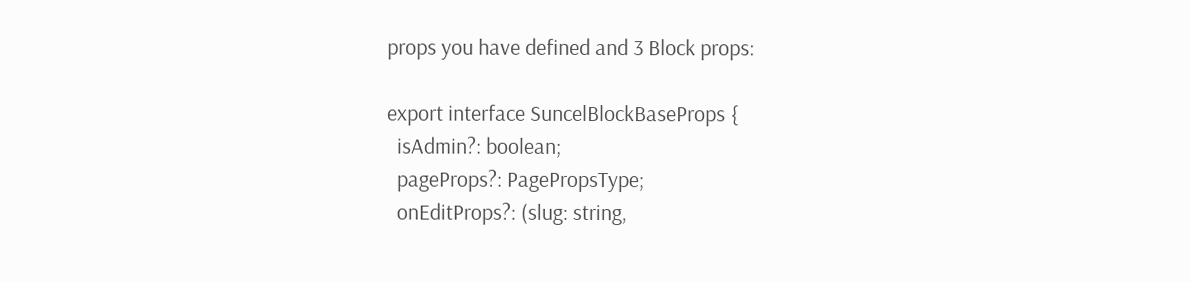props you have defined and 3 Block props:

export interface SuncelBlockBaseProps {
  isAdmin?: boolean;
  pageProps?: PagePropsType;
  onEditProps?: (slug: string,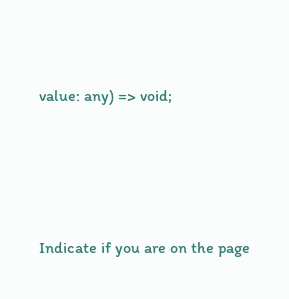value: any) => void;




Indicate if you are on the page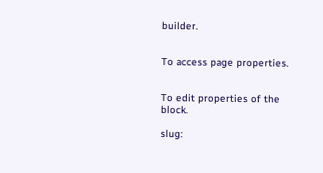builder.


To access page properties.


To edit properties of the block.

slug: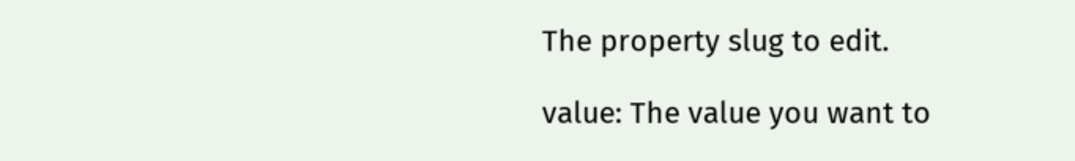The property slug to edit.

value: The value you want to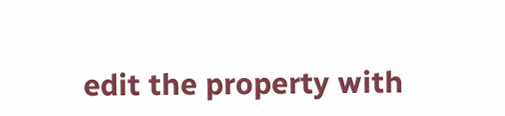edit the property with